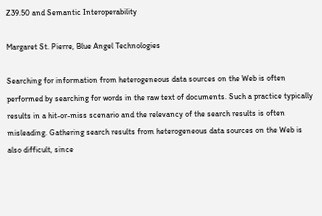Z39.50 and Semantic Interoperability

Margaret St. Pierre, Blue Angel Technologies

Searching for information from heterogeneous data sources on the Web is often performed by searching for words in the raw text of documents. Such a practice typically results in a hit-or-miss scenario and the relevancy of the search results is often misleading. Gathering search results from heterogeneous data sources on the Web is also difficult, since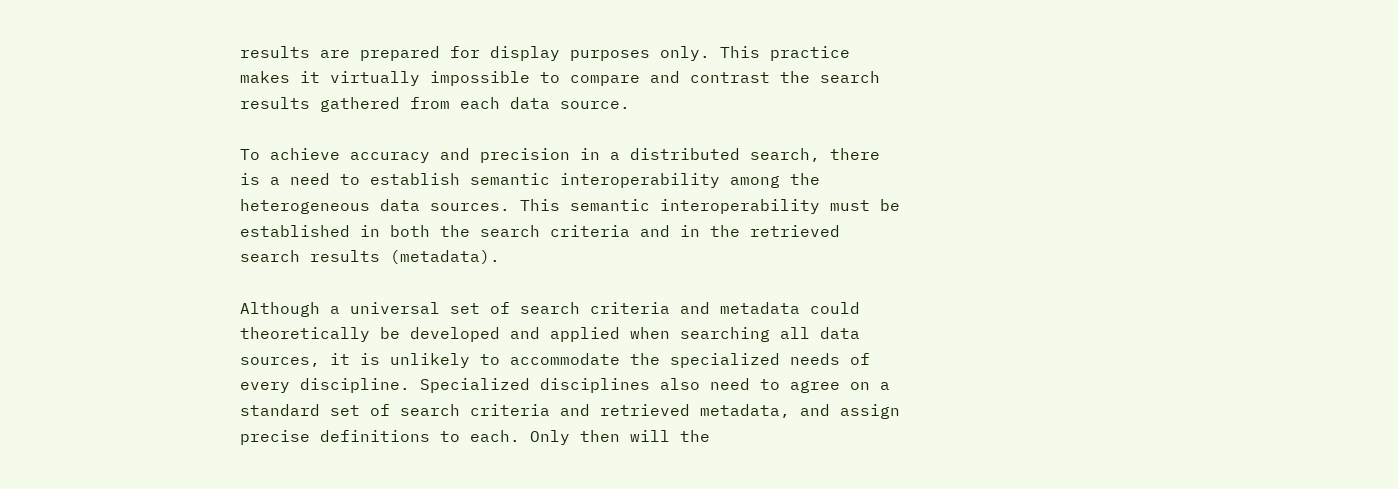results are prepared for display purposes only. This practice makes it virtually impossible to compare and contrast the search results gathered from each data source.

To achieve accuracy and precision in a distributed search, there is a need to establish semantic interoperability among the heterogeneous data sources. This semantic interoperability must be established in both the search criteria and in the retrieved search results (metadata).

Although a universal set of search criteria and metadata could theoretically be developed and applied when searching all data sources, it is unlikely to accommodate the specialized needs of every discipline. Specialized disciplines also need to agree on a standard set of search criteria and retrieved metadata, and assign precise definitions to each. Only then will the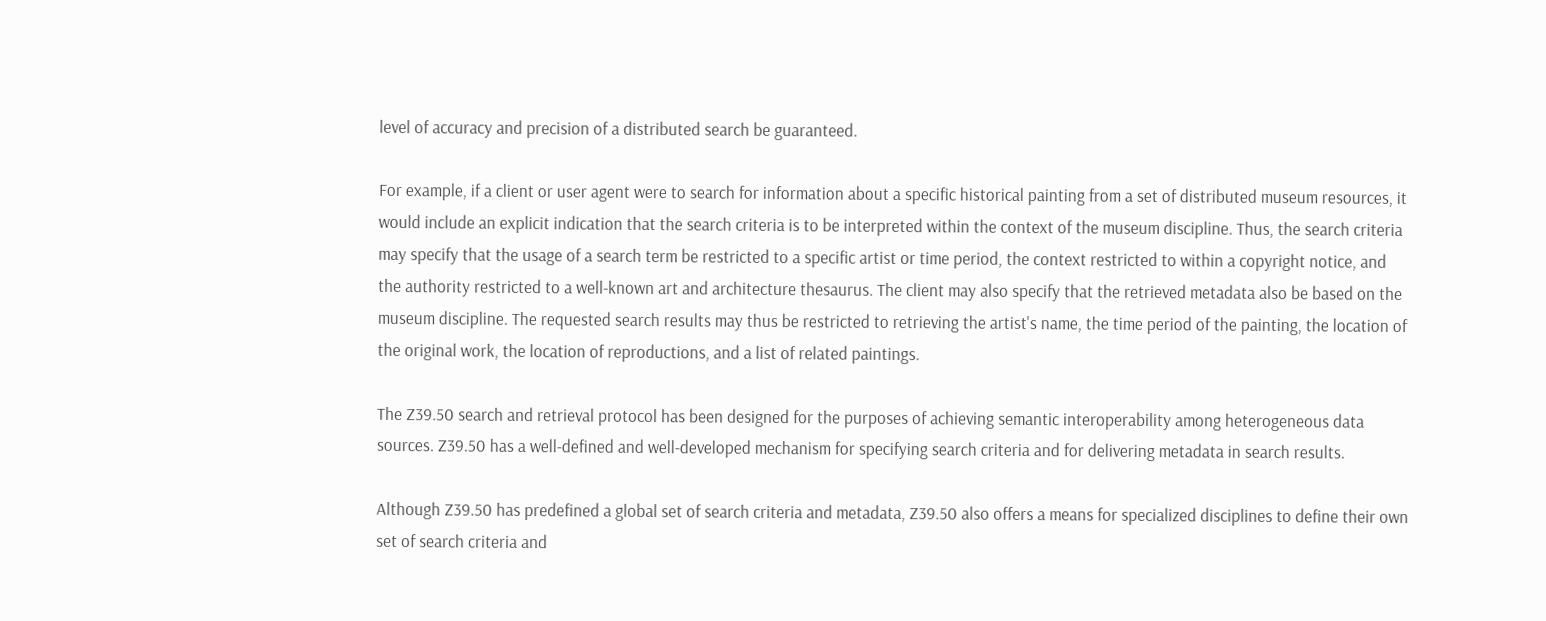level of accuracy and precision of a distributed search be guaranteed.

For example, if a client or user agent were to search for information about a specific historical painting from a set of distributed museum resources, it would include an explicit indication that the search criteria is to be interpreted within the context of the museum discipline. Thus, the search criteria may specify that the usage of a search term be restricted to a specific artist or time period, the context restricted to within a copyright notice, and the authority restricted to a well-known art and architecture thesaurus. The client may also specify that the retrieved metadata also be based on the museum discipline. The requested search results may thus be restricted to retrieving the artist's name, the time period of the painting, the location of the original work, the location of reproductions, and a list of related paintings.

The Z39.50 search and retrieval protocol has been designed for the purposes of achieving semantic interoperability among heterogeneous data sources. Z39.50 has a well-defined and well-developed mechanism for specifying search criteria and for delivering metadata in search results.

Although Z39.50 has predefined a global set of search criteria and metadata, Z39.50 also offers a means for specialized disciplines to define their own set of search criteria and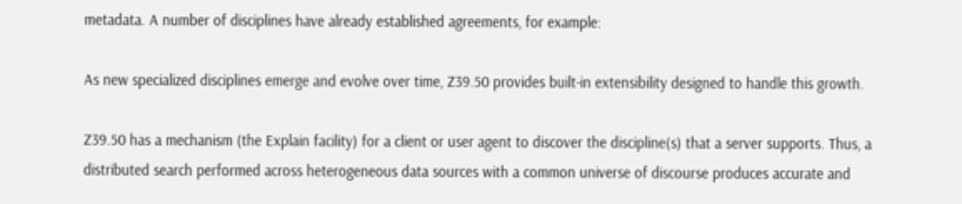metadata. A number of disciplines have already established agreements, for example:

As new specialized disciplines emerge and evolve over time, Z39.50 provides built-in extensibility designed to handle this growth.

Z39.50 has a mechanism (the Explain facility) for a client or user agent to discover the discipline(s) that a server supports. Thus, a distributed search performed across heterogeneous data sources with a common universe of discourse produces accurate and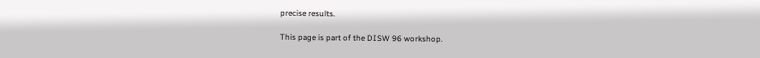precise results.

This page is part of the DISW 96 workshop.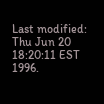Last modified: Thu Jun 20 18:20:11 EST 1996.